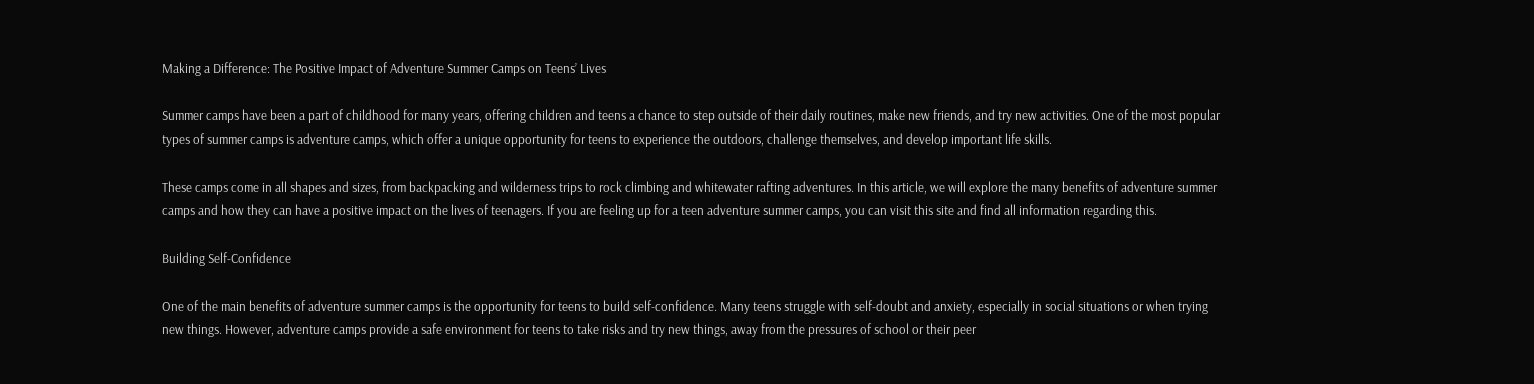Making a Difference: The Positive Impact of Adventure Summer Camps on Teens’ Lives

Summer camps have been a part of childhood for many years, offering children and teens a chance to step outside of their daily routines, make new friends, and try new activities. One of the most popular types of summer camps is adventure camps, which offer a unique opportunity for teens to experience the outdoors, challenge themselves, and develop important life skills.

These camps come in all shapes and sizes, from backpacking and wilderness trips to rock climbing and whitewater rafting adventures. In this article, we will explore the many benefits of adventure summer camps and how they can have a positive impact on the lives of teenagers. If you are feeling up for a teen adventure summer camps, you can visit this site and find all information regarding this.

Building Self-Confidence

One of the main benefits of adventure summer camps is the opportunity for teens to build self-confidence. Many teens struggle with self-doubt and anxiety, especially in social situations or when trying new things. However, adventure camps provide a safe environment for teens to take risks and try new things, away from the pressures of school or their peer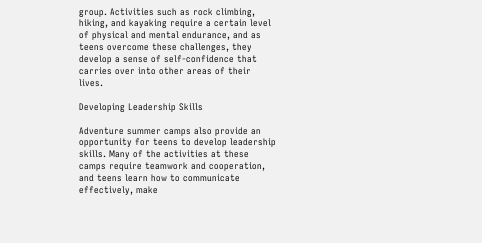group. Activities such as rock climbing, hiking, and kayaking require a certain level of physical and mental endurance, and as teens overcome these challenges, they develop a sense of self-confidence that carries over into other areas of their lives.

Developing Leadership Skills

Adventure summer camps also provide an opportunity for teens to develop leadership skills. Many of the activities at these camps require teamwork and cooperation, and teens learn how to communicate effectively, make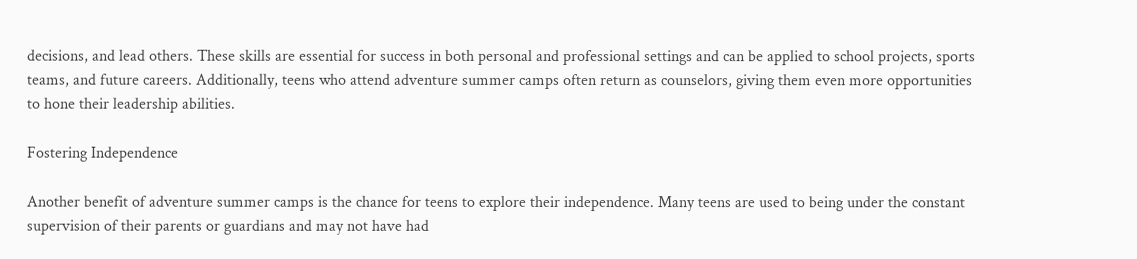decisions, and lead others. These skills are essential for success in both personal and professional settings and can be applied to school projects, sports teams, and future careers. Additionally, teens who attend adventure summer camps often return as counselors, giving them even more opportunities to hone their leadership abilities.

Fostering Independence

Another benefit of adventure summer camps is the chance for teens to explore their independence. Many teens are used to being under the constant supervision of their parents or guardians and may not have had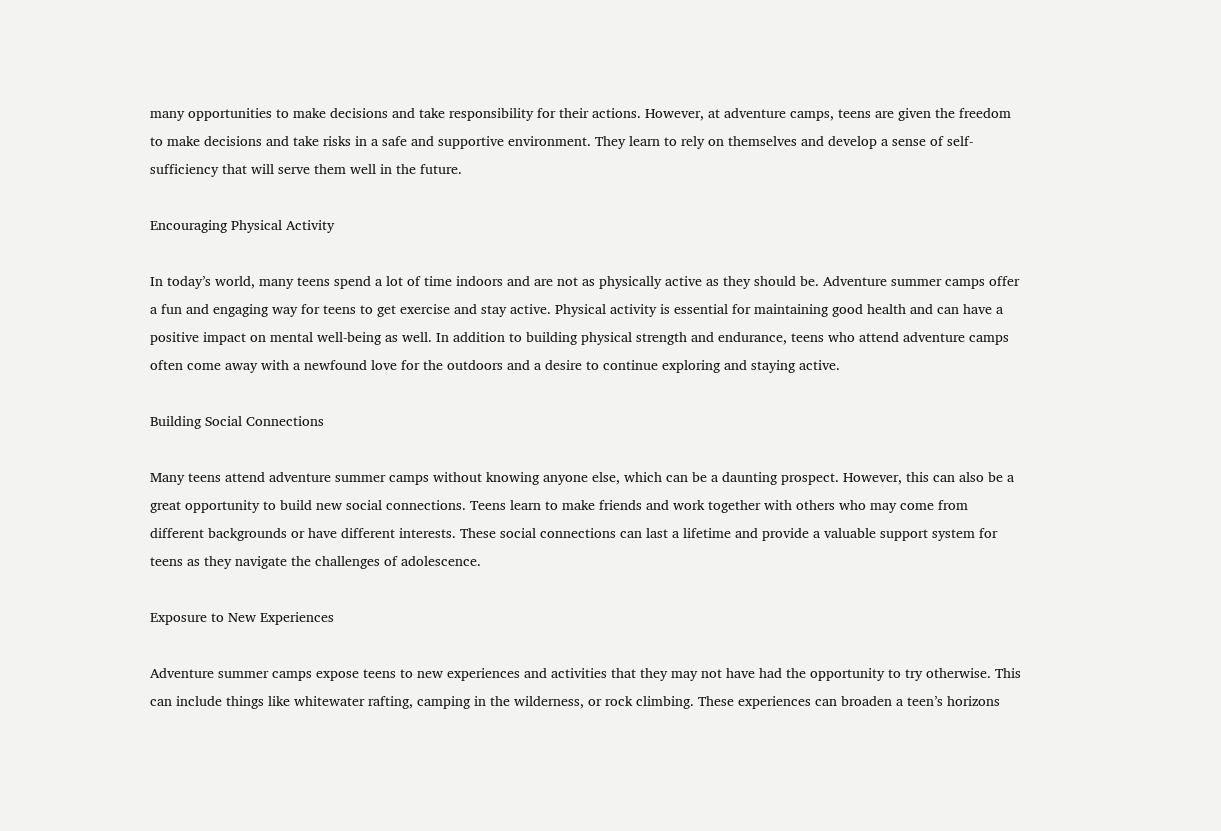many opportunities to make decisions and take responsibility for their actions. However, at adventure camps, teens are given the freedom to make decisions and take risks in a safe and supportive environment. They learn to rely on themselves and develop a sense of self-sufficiency that will serve them well in the future.

Encouraging Physical Activity

In today’s world, many teens spend a lot of time indoors and are not as physically active as they should be. Adventure summer camps offer a fun and engaging way for teens to get exercise and stay active. Physical activity is essential for maintaining good health and can have a positive impact on mental well-being as well. In addition to building physical strength and endurance, teens who attend adventure camps often come away with a newfound love for the outdoors and a desire to continue exploring and staying active.

Building Social Connections

Many teens attend adventure summer camps without knowing anyone else, which can be a daunting prospect. However, this can also be a great opportunity to build new social connections. Teens learn to make friends and work together with others who may come from different backgrounds or have different interests. These social connections can last a lifetime and provide a valuable support system for teens as they navigate the challenges of adolescence.

Exposure to New Experiences

Adventure summer camps expose teens to new experiences and activities that they may not have had the opportunity to try otherwise. This can include things like whitewater rafting, camping in the wilderness, or rock climbing. These experiences can broaden a teen’s horizons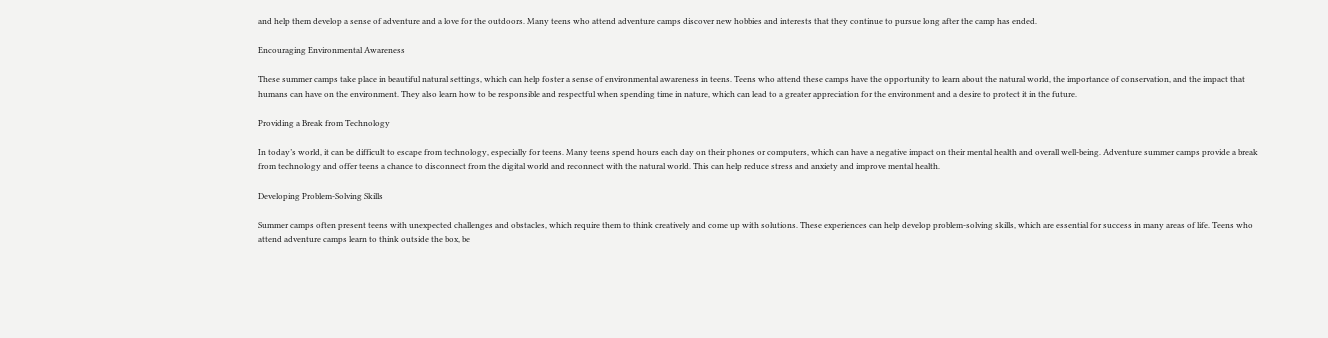and help them develop a sense of adventure and a love for the outdoors. Many teens who attend adventure camps discover new hobbies and interests that they continue to pursue long after the camp has ended.

Encouraging Environmental Awareness

These summer camps take place in beautiful natural settings, which can help foster a sense of environmental awareness in teens. Teens who attend these camps have the opportunity to learn about the natural world, the importance of conservation, and the impact that humans can have on the environment. They also learn how to be responsible and respectful when spending time in nature, which can lead to a greater appreciation for the environment and a desire to protect it in the future.

Providing a Break from Technology

In today’s world, it can be difficult to escape from technology, especially for teens. Many teens spend hours each day on their phones or computers, which can have a negative impact on their mental health and overall well-being. Adventure summer camps provide a break from technology and offer teens a chance to disconnect from the digital world and reconnect with the natural world. This can help reduce stress and anxiety and improve mental health.

Developing Problem-Solving Skills

Summer camps often present teens with unexpected challenges and obstacles, which require them to think creatively and come up with solutions. These experiences can help develop problem-solving skills, which are essential for success in many areas of life. Teens who attend adventure camps learn to think outside the box, be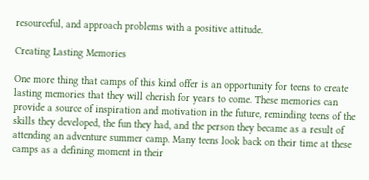resourceful, and approach problems with a positive attitude.

Creating Lasting Memories

One more thing that camps of this kind offer is an opportunity for teens to create lasting memories that they will cherish for years to come. These memories can provide a source of inspiration and motivation in the future, reminding teens of the skills they developed, the fun they had, and the person they became as a result of attending an adventure summer camp. Many teens look back on their time at these camps as a defining moment in their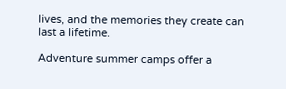lives, and the memories they create can last a lifetime.

Adventure summer camps offer a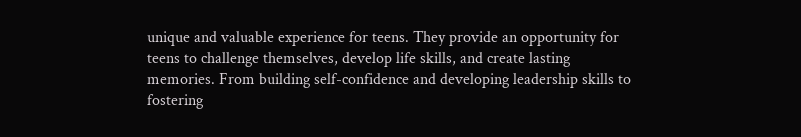unique and valuable experience for teens. They provide an opportunity for teens to challenge themselves, develop life skills, and create lasting memories. From building self-confidence and developing leadership skills to fostering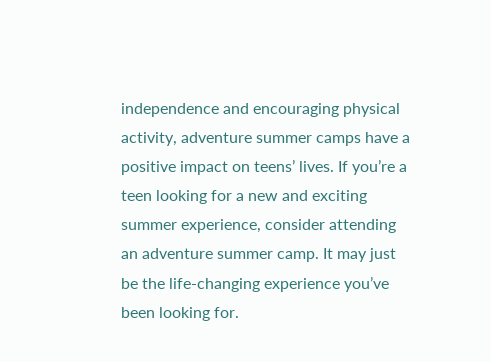independence and encouraging physical activity, adventure summer camps have a positive impact on teens’ lives. If you’re a teen looking for a new and exciting summer experience, consider attending an adventure summer camp. It may just be the life-changing experience you’ve been looking for.